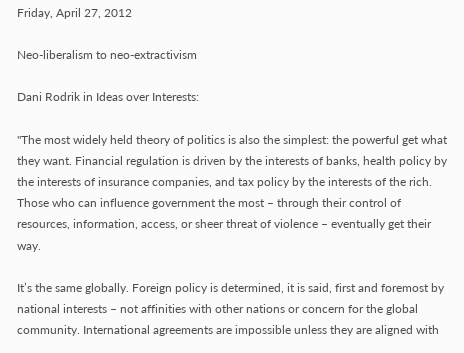Friday, April 27, 2012

Neo-liberalism to neo-extractivism

Dani Rodrik in Ideas over Interests:

"The most widely held theory of politics is also the simplest: the powerful get what they want. Financial regulation is driven by the interests of banks, health policy by the interests of insurance companies, and tax policy by the interests of the rich. Those who can influence government the most – through their control of resources, information, access, or sheer threat of violence – eventually get their way.

It’s the same globally. Foreign policy is determined, it is said, first and foremost by national interests – not affinities with other nations or concern for the global community. International agreements are impossible unless they are aligned with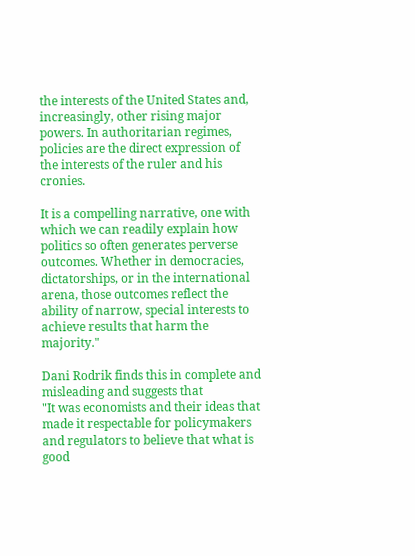the interests of the United States and, increasingly, other rising major powers. In authoritarian regimes, policies are the direct expression of the interests of the ruler and his cronies.

It is a compelling narrative, one with which we can readily explain how politics so often generates perverse outcomes. Whether in democracies, dictatorships, or in the international arena, those outcomes reflect the ability of narrow, special interests to achieve results that harm the majority."

Dani Rodrik finds this in complete and misleading and suggests that
"It was economists and their ideas that made it respectable for policymakers and regulators to believe that what is good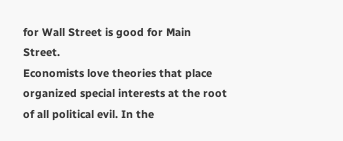for Wall Street is good for Main Street.
Economists love theories that place organized special interests at the root of all political evil. In the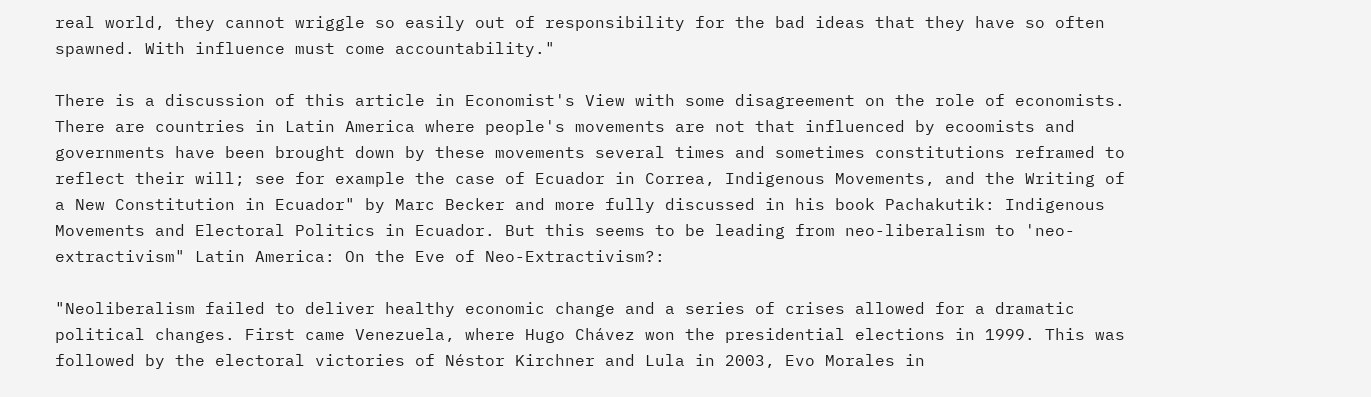real world, they cannot wriggle so easily out of responsibility for the bad ideas that they have so often spawned. With influence must come accountability."

There is a discussion of this article in Economist's View with some disagreement on the role of economists. There are countries in Latin America where people's movements are not that influenced by ecoomists and governments have been brought down by these movements several times and sometimes constitutions reframed to reflect their will; see for example the case of Ecuador in Correa, Indigenous Movements, and the Writing of a New Constitution in Ecuador" by Marc Becker and more fully discussed in his book Pachakutik: Indigenous Movements and Electoral Politics in Ecuador. But this seems to be leading from neo-liberalism to 'neo-extractivism" Latin America: On the Eve of Neo-Extractivism?:

"Neoliberalism failed to deliver healthy economic change and a series of crises allowed for a dramatic political changes. First came Venezuela, where Hugo Chávez won the presidential elections in 1999. This was followed by the electoral victories of Néstor Kirchner and Lula in 2003, Evo Morales in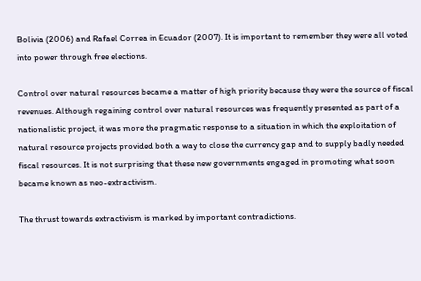Bolivia (2006) and Rafael Correa in Ecuador (2007). It is important to remember they were all voted into power through free elections.

Control over natural resources became a matter of high priority because they were the source of fiscal revenues. Although regaining control over natural resources was frequently presented as part of a nationalistic project, it was more the pragmatic response to a situation in which the exploitation of natural resource projects provided both a way to close the currency gap and to supply badly needed fiscal resources. It is not surprising that these new governments engaged in promoting what soon became known as neo-extractivism.

The thrust towards extractivism is marked by important contradictions.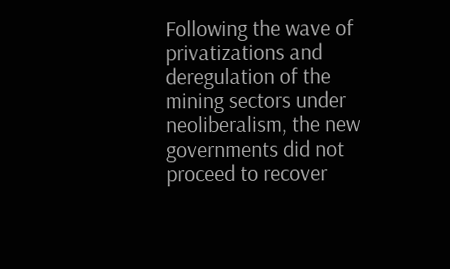Following the wave of privatizations and deregulation of the mining sectors under neoliberalism, the new governments did not proceed to recover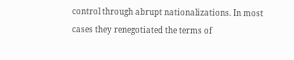control through abrupt nationalizations. In most cases they renegotiated the terms of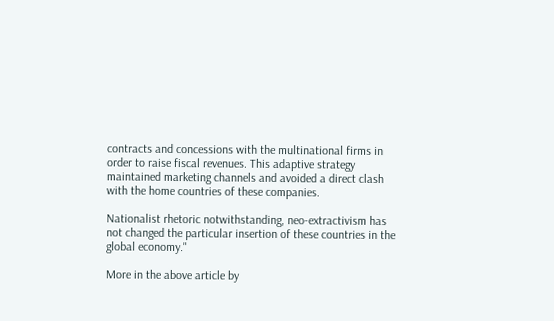contracts and concessions with the multinational firms in order to raise fiscal revenues. This adaptive strategy maintained marketing channels and avoided a direct clash with the home countries of these companies.

Nationalist rhetoric notwithstanding, neo-extractivism has not changed the particular insertion of these countries in the global economy."

More in the above article by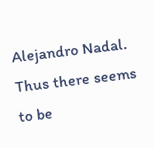Alejandro Nadal. Thus there seems to be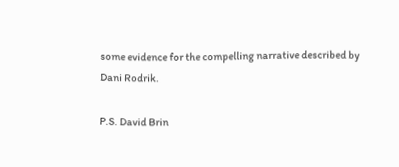some evidence for the compelling narrative described by Dani Rodrik.

P.S. David Brin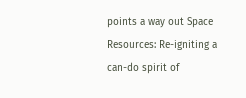points a way out Space Resources: Re-igniting a can-do spirit of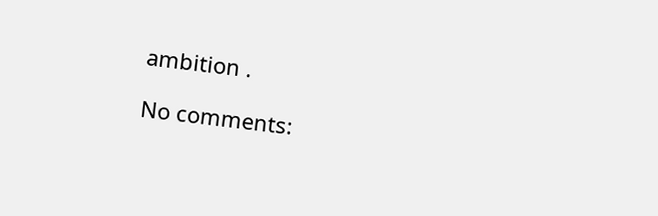ambition .

No comments: